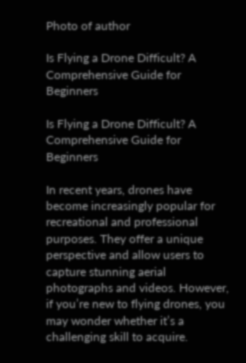Photo of author

Is Flying a Drone Difficult? A Comprehensive Guide for Beginners

Is Flying a Drone Difficult? A Comprehensive Guide for Beginners

In recent years, drones have become increasingly popular for recreational and professional purposes. They offer a unique perspective and allow users to capture stunning aerial photographs and videos. However, if you’re new to flying drones, you may wonder whether it’s a challenging skill to acquire.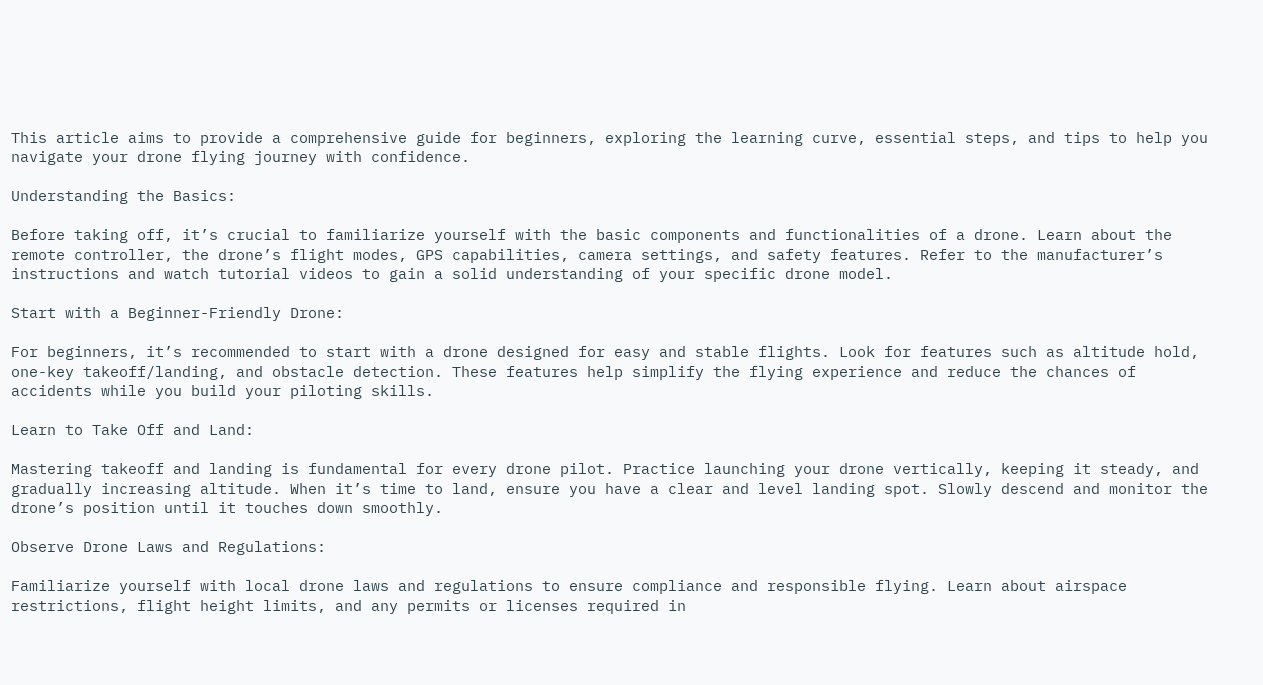This article aims to provide a comprehensive guide for beginners, exploring the learning curve, essential steps, and tips to help you navigate your drone flying journey with confidence.

Understanding the Basics:

Before taking off, it’s crucial to familiarize yourself with the basic components and functionalities of a drone. Learn about the remote controller, the drone’s flight modes, GPS capabilities, camera settings, and safety features. Refer to the manufacturer’s instructions and watch tutorial videos to gain a solid understanding of your specific drone model.

Start with a Beginner-Friendly Drone:

For beginners, it’s recommended to start with a drone designed for easy and stable flights. Look for features such as altitude hold, one-key takeoff/landing, and obstacle detection. These features help simplify the flying experience and reduce the chances of accidents while you build your piloting skills.

Learn to Take Off and Land:

Mastering takeoff and landing is fundamental for every drone pilot. Practice launching your drone vertically, keeping it steady, and gradually increasing altitude. When it’s time to land, ensure you have a clear and level landing spot. Slowly descend and monitor the drone’s position until it touches down smoothly.

Observe Drone Laws and Regulations:

Familiarize yourself with local drone laws and regulations to ensure compliance and responsible flying. Learn about airspace restrictions, flight height limits, and any permits or licenses required in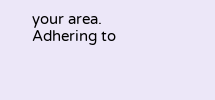your area. Adhering to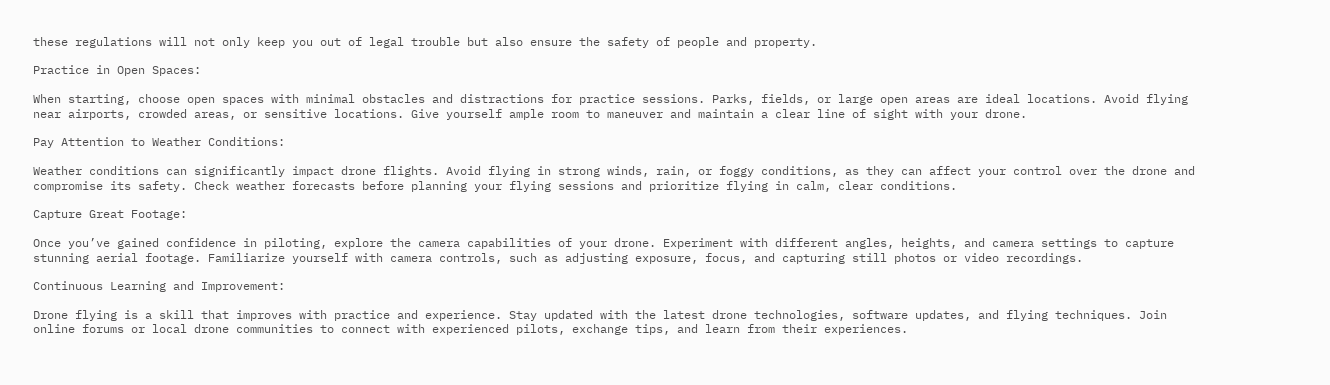these regulations will not only keep you out of legal trouble but also ensure the safety of people and property.

Practice in Open Spaces:

When starting, choose open spaces with minimal obstacles and distractions for practice sessions. Parks, fields, or large open areas are ideal locations. Avoid flying near airports, crowded areas, or sensitive locations. Give yourself ample room to maneuver and maintain a clear line of sight with your drone.

Pay Attention to Weather Conditions:

Weather conditions can significantly impact drone flights. Avoid flying in strong winds, rain, or foggy conditions, as they can affect your control over the drone and compromise its safety. Check weather forecasts before planning your flying sessions and prioritize flying in calm, clear conditions.

Capture Great Footage:

Once you’ve gained confidence in piloting, explore the camera capabilities of your drone. Experiment with different angles, heights, and camera settings to capture stunning aerial footage. Familiarize yourself with camera controls, such as adjusting exposure, focus, and capturing still photos or video recordings.

Continuous Learning and Improvement:

Drone flying is a skill that improves with practice and experience. Stay updated with the latest drone technologies, software updates, and flying techniques. Join online forums or local drone communities to connect with experienced pilots, exchange tips, and learn from their experiences.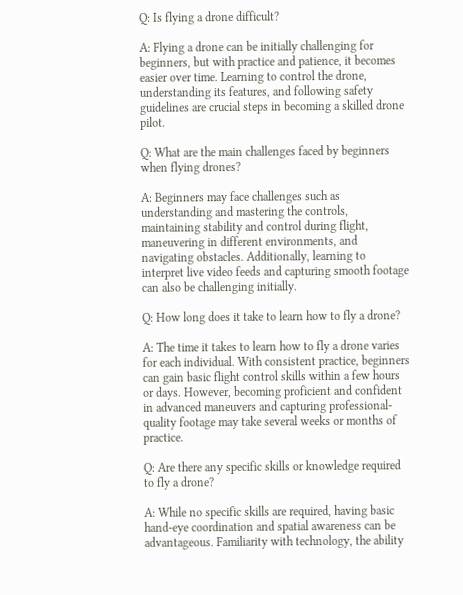Q: Is flying a drone difficult?

A: Flying a drone can be initially challenging for beginners, but with practice and patience, it becomes easier over time. Learning to control the drone, understanding its features, and following safety guidelines are crucial steps in becoming a skilled drone pilot.

Q: What are the main challenges faced by beginners when flying drones?

A: Beginners may face challenges such as understanding and mastering the controls, maintaining stability and control during flight, maneuvering in different environments, and navigating obstacles. Additionally, learning to interpret live video feeds and capturing smooth footage can also be challenging initially.

Q: How long does it take to learn how to fly a drone?

A: The time it takes to learn how to fly a drone varies for each individual. With consistent practice, beginners can gain basic flight control skills within a few hours or days. However, becoming proficient and confident in advanced maneuvers and capturing professional-quality footage may take several weeks or months of practice.

Q: Are there any specific skills or knowledge required to fly a drone?

A: While no specific skills are required, having basic hand-eye coordination and spatial awareness can be advantageous. Familiarity with technology, the ability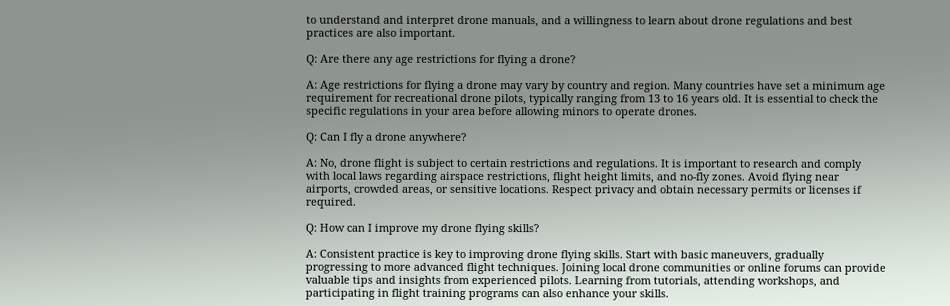to understand and interpret drone manuals, and a willingness to learn about drone regulations and best practices are also important.

Q: Are there any age restrictions for flying a drone?

A: Age restrictions for flying a drone may vary by country and region. Many countries have set a minimum age requirement for recreational drone pilots, typically ranging from 13 to 16 years old. It is essential to check the specific regulations in your area before allowing minors to operate drones.

Q: Can I fly a drone anywhere?

A: No, drone flight is subject to certain restrictions and regulations. It is important to research and comply with local laws regarding airspace restrictions, flight height limits, and no-fly zones. Avoid flying near airports, crowded areas, or sensitive locations. Respect privacy and obtain necessary permits or licenses if required.

Q: How can I improve my drone flying skills?

A: Consistent practice is key to improving drone flying skills. Start with basic maneuvers, gradually progressing to more advanced flight techniques. Joining local drone communities or online forums can provide valuable tips and insights from experienced pilots. Learning from tutorials, attending workshops, and participating in flight training programs can also enhance your skills.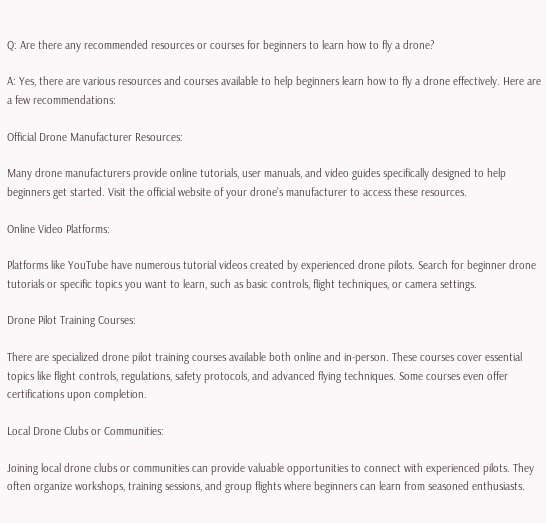Q: Are there any recommended resources or courses for beginners to learn how to fly a drone?

A: Yes, there are various resources and courses available to help beginners learn how to fly a drone effectively. Here are a few recommendations:

Official Drone Manufacturer Resources:

Many drone manufacturers provide online tutorials, user manuals, and video guides specifically designed to help beginners get started. Visit the official website of your drone’s manufacturer to access these resources.

Online Video Platforms:

Platforms like YouTube have numerous tutorial videos created by experienced drone pilots. Search for beginner drone tutorials or specific topics you want to learn, such as basic controls, flight techniques, or camera settings.

Drone Pilot Training Courses:

There are specialized drone pilot training courses available both online and in-person. These courses cover essential topics like flight controls, regulations, safety protocols, and advanced flying techniques. Some courses even offer certifications upon completion.

Local Drone Clubs or Communities:

Joining local drone clubs or communities can provide valuable opportunities to connect with experienced pilots. They often organize workshops, training sessions, and group flights where beginners can learn from seasoned enthusiasts.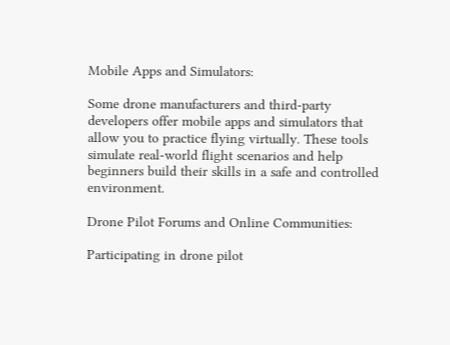Mobile Apps and Simulators:

Some drone manufacturers and third-party developers offer mobile apps and simulators that allow you to practice flying virtually. These tools simulate real-world flight scenarios and help beginners build their skills in a safe and controlled environment.

Drone Pilot Forums and Online Communities:

Participating in drone pilot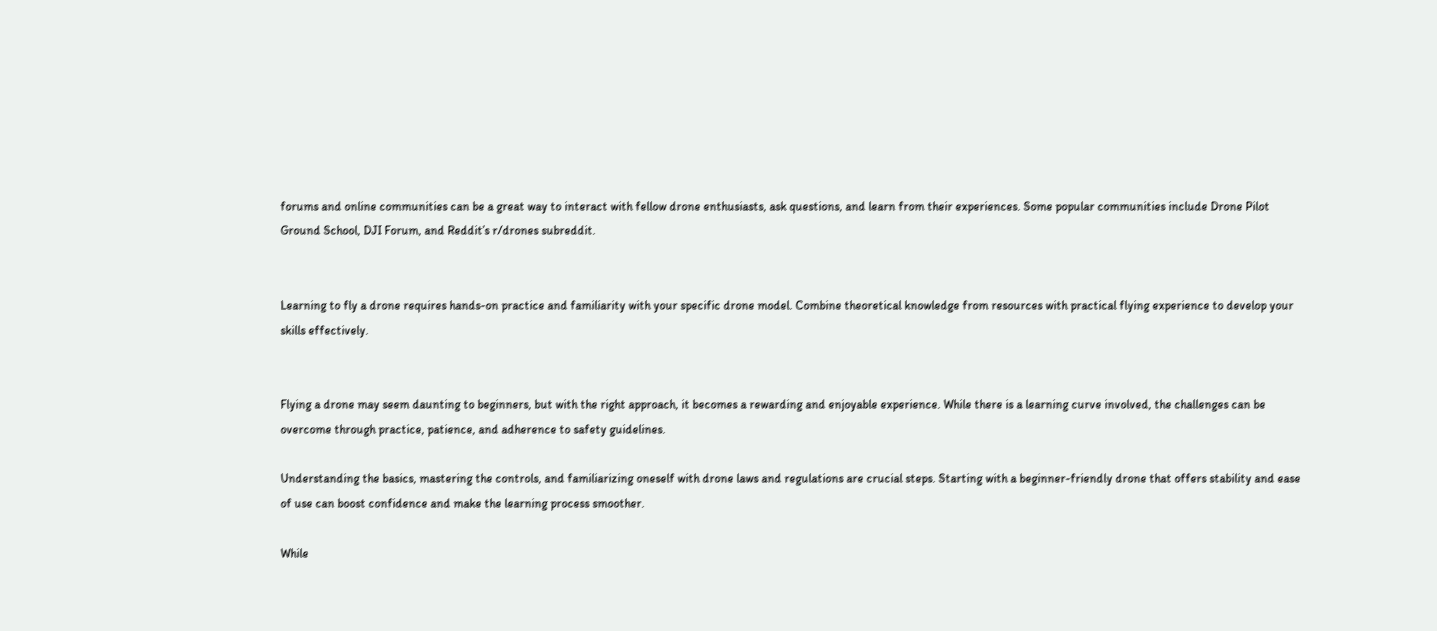forums and online communities can be a great way to interact with fellow drone enthusiasts, ask questions, and learn from their experiences. Some popular communities include Drone Pilot Ground School, DJI Forum, and Reddit’s r/drones subreddit.


Learning to fly a drone requires hands-on practice and familiarity with your specific drone model. Combine theoretical knowledge from resources with practical flying experience to develop your skills effectively.


Flying a drone may seem daunting to beginners, but with the right approach, it becomes a rewarding and enjoyable experience. While there is a learning curve involved, the challenges can be overcome through practice, patience, and adherence to safety guidelines.

Understanding the basics, mastering the controls, and familiarizing oneself with drone laws and regulations are crucial steps. Starting with a beginner-friendly drone that offers stability and ease of use can boost confidence and make the learning process smoother.

While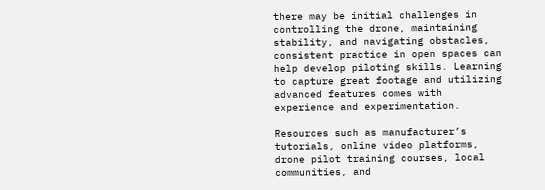there may be initial challenges in controlling the drone, maintaining stability, and navigating obstacles, consistent practice in open spaces can help develop piloting skills. Learning to capture great footage and utilizing advanced features comes with experience and experimentation.

Resources such as manufacturer’s tutorials, online video platforms, drone pilot training courses, local communities, and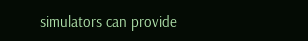simulators can provide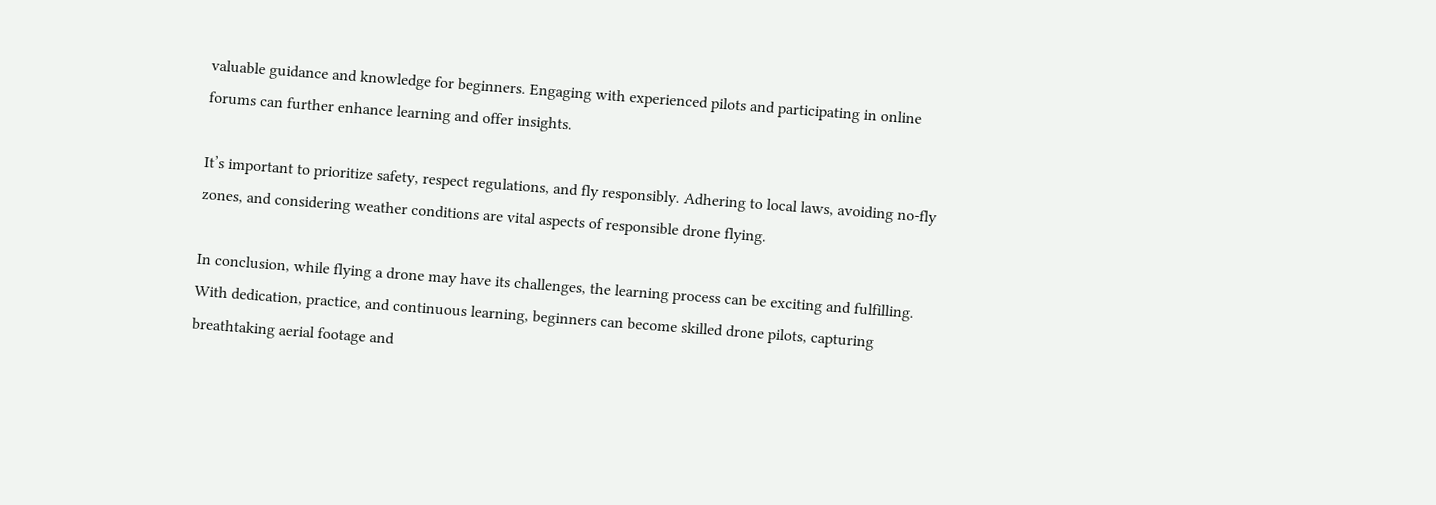valuable guidance and knowledge for beginners. Engaging with experienced pilots and participating in online forums can further enhance learning and offer insights.

It’s important to prioritize safety, respect regulations, and fly responsibly. Adhering to local laws, avoiding no-fly zones, and considering weather conditions are vital aspects of responsible drone flying.

In conclusion, while flying a drone may have its challenges, the learning process can be exciting and fulfilling. With dedication, practice, and continuous learning, beginners can become skilled drone pilots, capturing breathtaking aerial footage and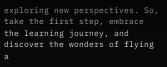exploring new perspectives. So, take the first step, embrace the learning journey, and discover the wonders of flying a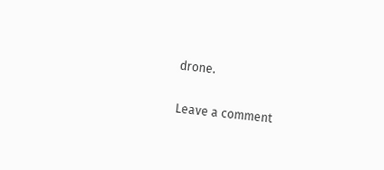drone.

Leave a comment